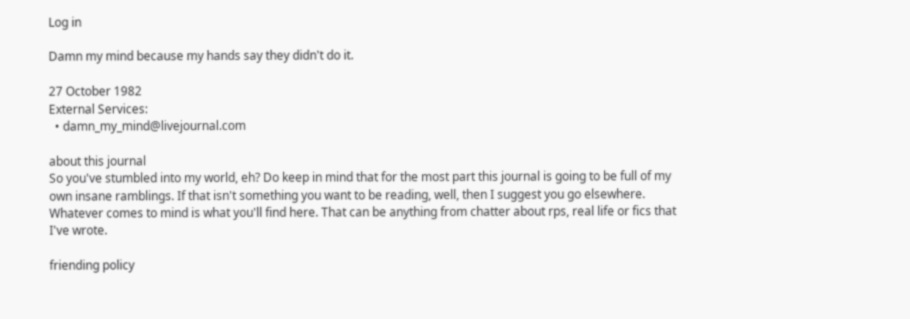Log in

Damn my mind because my hands say they didn't do it.

27 October 1982
External Services:
  • damn_my_mind@livejournal.com

about this journal
So you've stumbled into my world, eh? Do keep in mind that for the most part this journal is going to be full of my own insane ramblings. If that isn't something you want to be reading, well, then I suggest you go elsewhere. Whatever comes to mind is what you'll find here. That can be anything from chatter about rps, real life or fics that I've wrote.

friending policy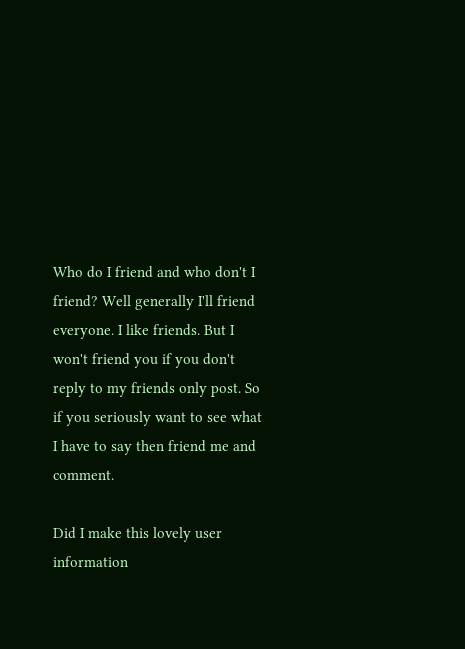Who do I friend and who don't I friend? Well generally I'll friend everyone. I like friends. But I won't friend you if you don't reply to my friends only post. So if you seriously want to see what I have to say then friend me and comment.

Did I make this lovely user information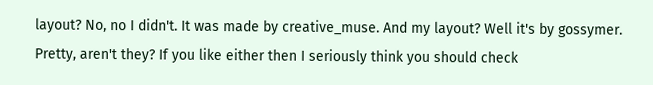layout? No, no I didn't. It was made by creative_muse. And my layout? Well it's by gossymer. Pretty, aren't they? If you like either then I seriously think you should check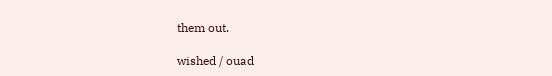them out.

wished / ouad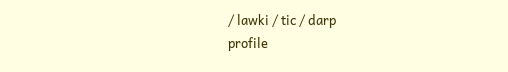/ lawki / tic / darp
profile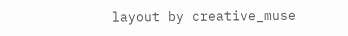layout by creative_muse